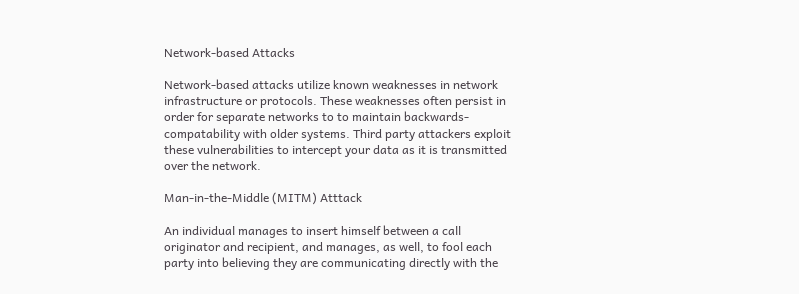Network-based Attacks

Network-based attacks utilize known weaknesses in network infrastructure or protocols. These weaknesses often persist in order for separate networks to to maintain backwards-compatability with older systems. Third party attackers exploit these vulnerabilities to intercept your data as it is transmitted over the network.

Man-in-the-Middle (MITM) Atttack

An individual manages to insert himself between a call originator and recipient, and manages, as well, to fool each party into believing they are communicating directly with the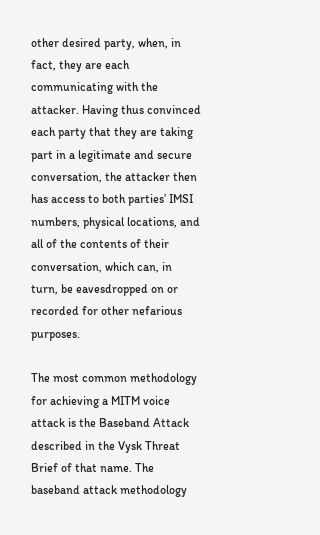other desired party, when, in fact, they are each communicating with the attacker. Having thus convinced each party that they are taking part in a legitimate and secure conversation, the attacker then has access to both parties’ IMSI numbers, physical locations, and all of the contents of their conversation, which can, in turn, be eavesdropped on or recorded for other nefarious purposes.

The most common methodology for achieving a MITM voice attack is the Baseband Attack described in the Vysk Threat Brief of that name. The baseband attack methodology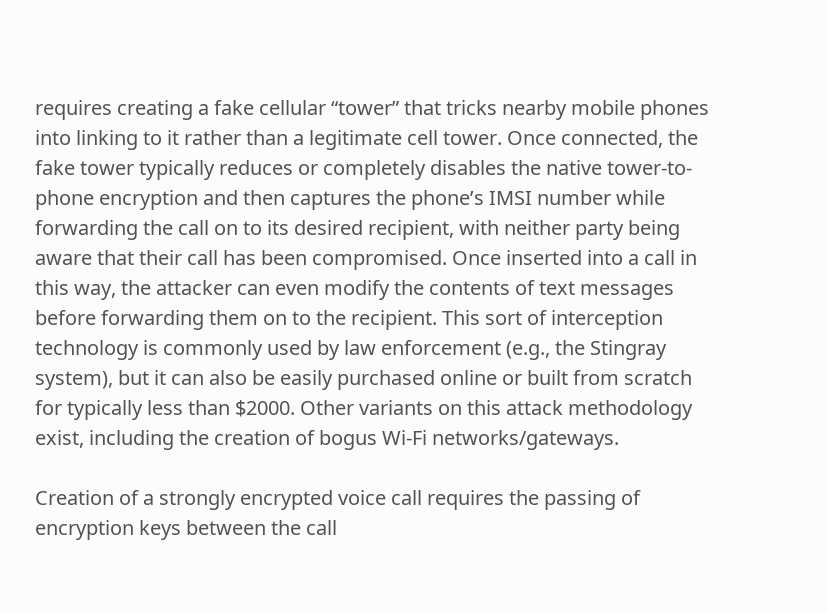requires creating a fake cellular “tower” that tricks nearby mobile phones into linking to it rather than a legitimate cell tower. Once connected, the fake tower typically reduces or completely disables the native tower-to-phone encryption and then captures the phone’s IMSI number while forwarding the call on to its desired recipient, with neither party being aware that their call has been compromised. Once inserted into a call in this way, the attacker can even modify the contents of text messages before forwarding them on to the recipient. This sort of interception technology is commonly used by law enforcement (e.g., the Stingray system), but it can also be easily purchased online or built from scratch for typically less than $2000. Other variants on this attack methodology exist, including the creation of bogus Wi-Fi networks/gateways.

Creation of a strongly encrypted voice call requires the passing of encryption keys between the call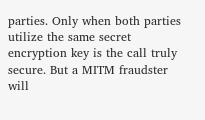parties. Only when both parties utilize the same secret encryption key is the call truly secure. But a MITM fraudster will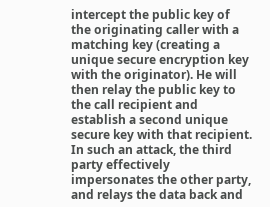intercept the public key of the originating caller with a matching key (creating a unique secure encryption key with the originator). He will then relay the public key to the call recipient and establish a second unique secure key with that recipient. In such an attack, the third party effectively impersonates the other party, and relays the data back and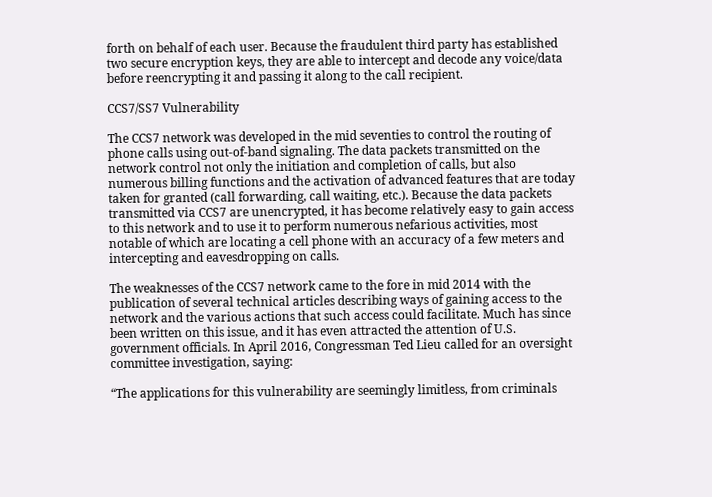forth on behalf of each user. Because the fraudulent third party has established two secure encryption keys, they are able to intercept and decode any voice/data before reencrypting it and passing it along to the call recipient.

CCS7/SS7 Vulnerability

The CCS7 network was developed in the mid seventies to control the routing of phone calls using out-of-band signaling. The data packets transmitted on the network control not only the initiation and completion of calls, but also numerous billing functions and the activation of advanced features that are today taken for granted (call forwarding, call waiting, etc.). Because the data packets transmitted via CCS7 are unencrypted, it has become relatively easy to gain access to this network and to use it to perform numerous nefarious activities, most notable of which are locating a cell phone with an accuracy of a few meters and intercepting and eavesdropping on calls.

The weaknesses of the CCS7 network came to the fore in mid 2014 with the publication of several technical articles describing ways of gaining access to the network and the various actions that such access could facilitate. Much has since been written on this issue, and it has even attracted the attention of U.S. government officials. In April 2016, Congressman Ted Lieu called for an oversight committee investigation, saying:

“The applications for this vulnerability are seemingly limitless, from criminals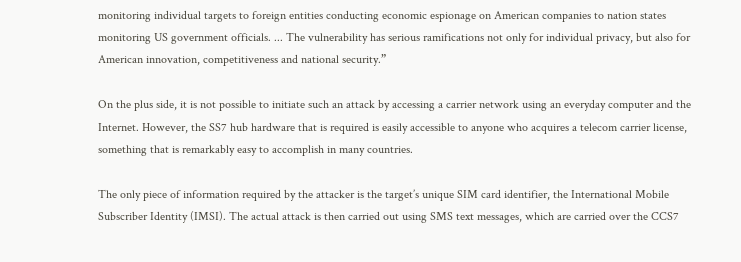monitoring individual targets to foreign entities conducting economic espionage on American companies to nation states monitoring US government officials. ... The vulnerability has serious ramifications not only for individual privacy, but also for American innovation, competitiveness and national security.”

On the plus side, it is not possible to initiate such an attack by accessing a carrier network using an everyday computer and the Internet. However, the SS7 hub hardware that is required is easily accessible to anyone who acquires a telecom carrier license, something that is remarkably easy to accomplish in many countries.

The only piece of information required by the attacker is the target’s unique SIM card identifier, the International Mobile Subscriber Identity (IMSI). The actual attack is then carried out using SMS text messages, which are carried over the CCS7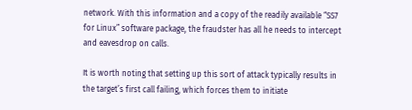network. With this information and a copy of the readily available “SS7 for Linux” software package, the fraudster has all he needs to intercept and eavesdrop on calls.

It is worth noting that setting up this sort of attack typically results in the target’s first call failing, which forces them to initiate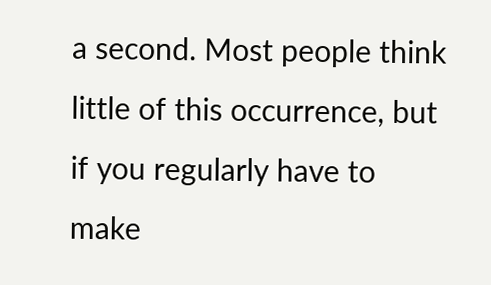a second. Most people think little of this occurrence, but if you regularly have to make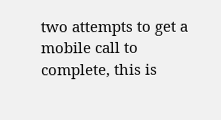two attempts to get a mobile call to complete, this is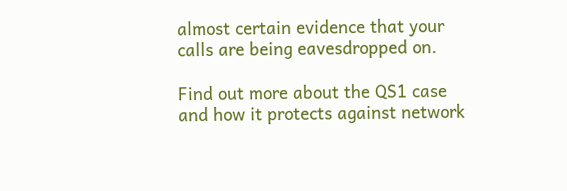almost certain evidence that your calls are being eavesdropped on.

Find out more about the QS1 case and how it protects against network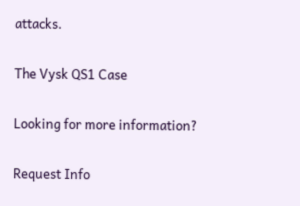attacks.

The Vysk QS1 Case

Looking for more information?

Request Info